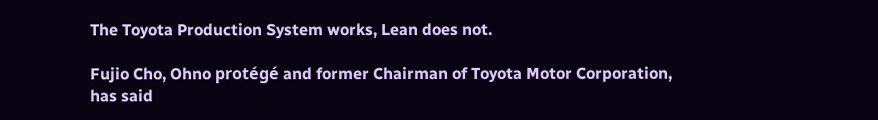The Toyota Production System works, Lean does not.

Fujio Cho, Ohno protégé and former Chairman of Toyota Motor Corporation, has said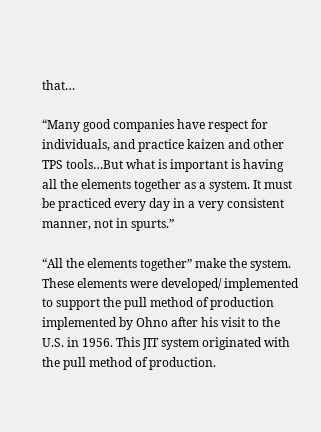that…

“Many good companies have respect for individuals, and practice kaizen and other TPS tools…But what is important is having all the elements together as a system. It must be practiced every day in a very consistent manner, not in spurts.”

“All the elements together” make the system. These elements were developed/ implemented to support the pull method of production implemented by Ohno after his visit to the U.S. in 1956. This JIT system originated with the pull method of production.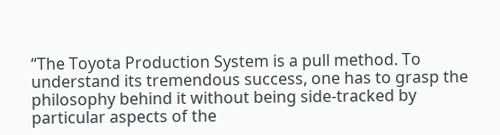“The Toyota Production System is a pull method. To understand its tremendous success, one has to grasp the philosophy behind it without being side-tracked by particular aspects of the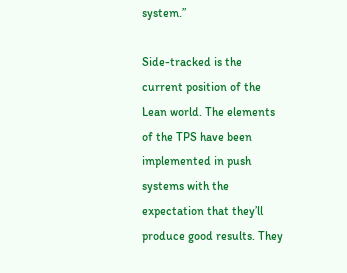system.”

Side-tracked is the current position of the Lean world. The elements of the TPS have been implemented in push systems with the expectation that they’ll produce good results. They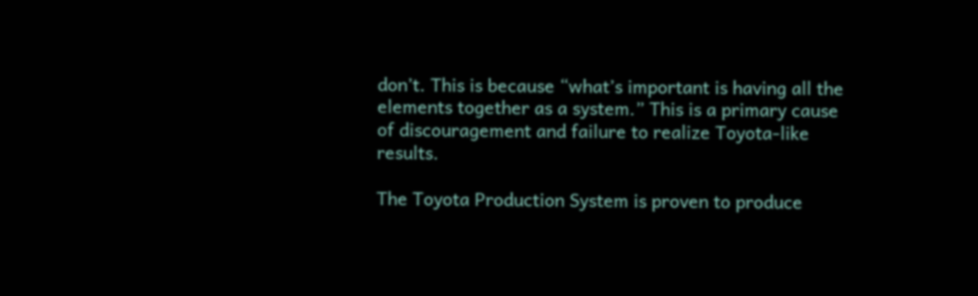don’t. This is because “what’s important is having all the elements together as a system.” This is a primary cause of discouragement and failure to realize Toyota-like results.

The Toyota Production System is proven to produce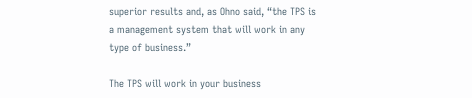superior results and, as Ohno said, “the TPS is a management system that will work in any type of business.”

The TPS will work in your business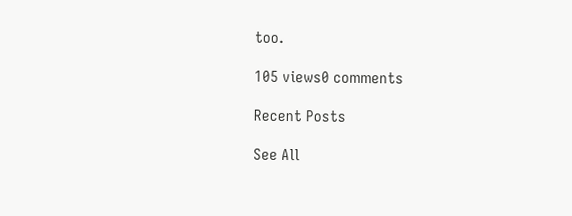too.

105 views0 comments

Recent Posts

See All